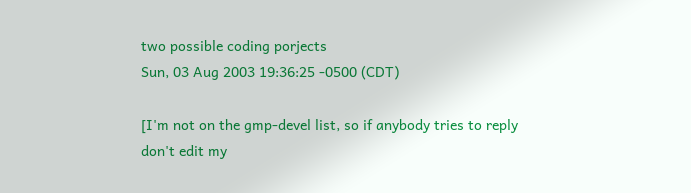two possible coding porjects
Sun, 03 Aug 2003 19:36:25 -0500 (CDT)

[I'm not on the gmp-devel list, so if anybody tries to reply
don't edit my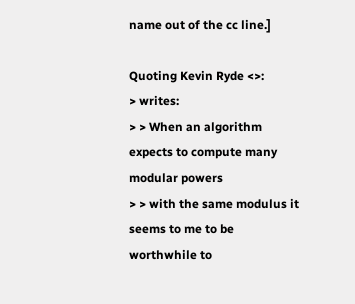name out of the cc line.]

Quoting Kevin Ryde <>:
> writes:
> > When an algorithm expects to compute many modular powers
> > with the same modulus it seems to me to be worthwhile to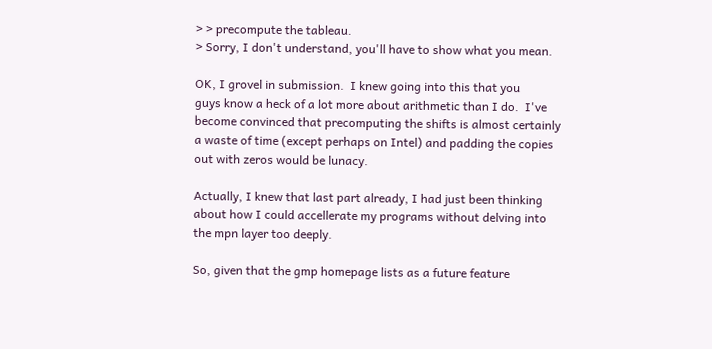> > precompute the tableau.
> Sorry, I don't understand, you'll have to show what you mean.

OK, I grovel in submission.  I knew going into this that you
guys know a heck of a lot more about arithmetic than I do.  I've
become convinced that precomputing the shifts is almost certainly
a waste of time (except perhaps on Intel) and padding the copies
out with zeros would be lunacy.

Actually, I knew that last part already, I had just been thinking
about how I could accellerate my programs without delving into
the mpn layer too deeply.

So, given that the gmp homepage lists as a future feature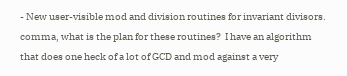- New user-visible mod and division routines for invariant divisors.
comma, what is the plan for these routines?  I have an algorithm
that does one heck of a lot of GCD and mod against a very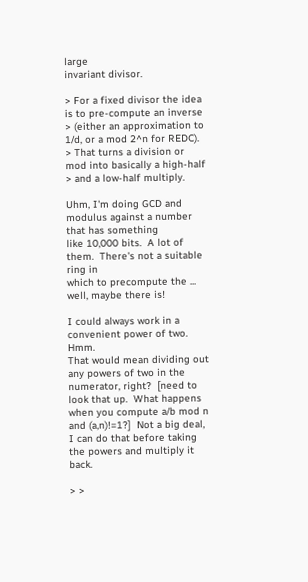large
invariant divisor.

> For a fixed divisor the idea is to pre-compute an inverse
> (either an approximation to 1/d, or a mod 2^n for REDC).
> That turns a division or mod into basically a high-half
> and a low-half multiply.

Uhm, I'm doing GCD and modulus against a number that has something
like 10,000 bits.  A lot of them.  There's not a suitable ring in
which to precompute the ... well, maybe there is!

I could always work in a convenient power of two.  Hmm.
That would mean dividing out any powers of two in the
numerator, right?  [need to look that up.  What happens
when you compute a/b mod n and (a,n)!=1?]  Not a big deal,
I can do that before taking the powers and multiply it back.

> >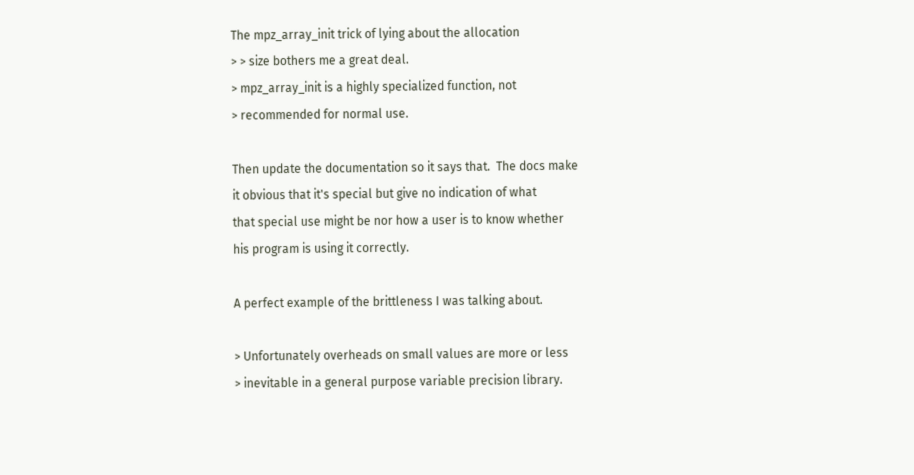The mpz_array_init trick of lying about the allocation
> > size bothers me a great deal.
> mpz_array_init is a highly specialized function, not
> recommended for normal use.

Then update the documentation so it says that.  The docs make
it obvious that it's special but give no indication of what
that special use might be nor how a user is to know whether
his program is using it correctly.

A perfect example of the brittleness I was talking about.

> Unfortunately overheads on small values are more or less
> inevitable in a general purpose variable precision library.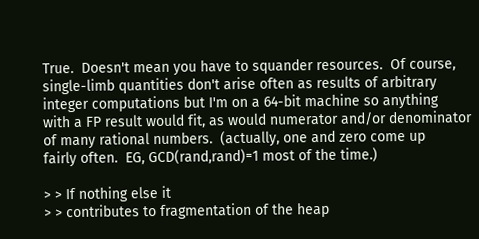True.  Doesn't mean you have to squander resources.  Of course,
single-limb quantities don't arise often as results of arbitrary
integer computations but I'm on a 64-bit machine so anything
with a FP result would fit, as would numerator and/or denominator
of many rational numbers.  (actually, one and zero come up
fairly often.  EG, GCD(rand,rand)=1 most of the time.)

> > If nothing else it
> > contributes to fragmentation of the heap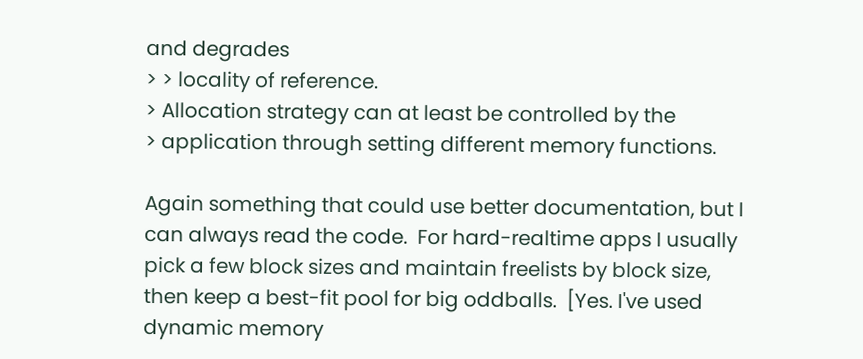and degrades
> > locality of reference.
> Allocation strategy can at least be controlled by the
> application through setting different memory functions.

Again something that could use better documentation, but I
can always read the code.  For hard-realtime apps I usually
pick a few block sizes and maintain freelists by block size,
then keep a best-fit pool for big oddballs.  [Yes. I've used
dynamic memory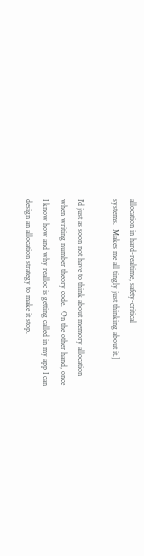allocation in hard-realtime, safety-critical
systems.  Makes me all tingly just thinking about it.]

I'd just as soon not have to think about memory allocation
when writing number theory code.  On the other hand, once
I know how and why realloc is getting called in my app I can
design an allocation strategy to make it stop.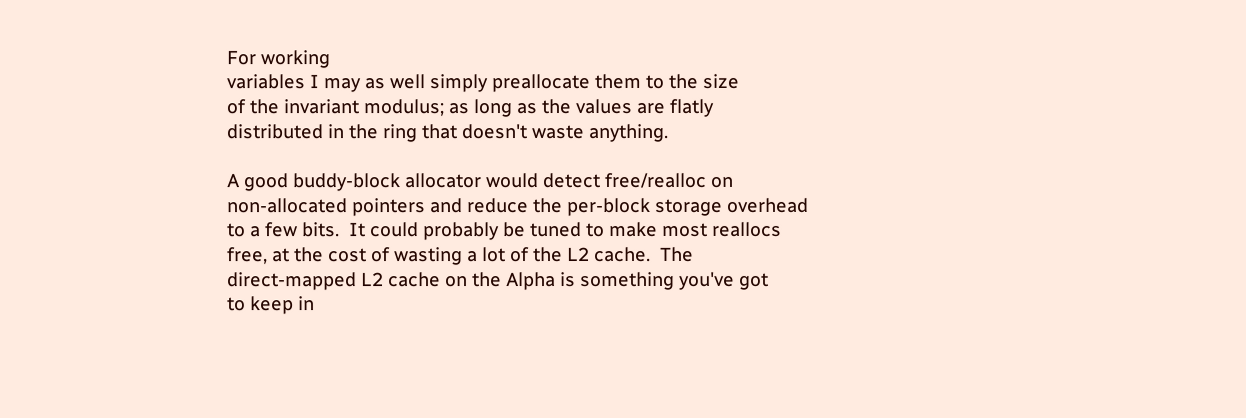For working
variables I may as well simply preallocate them to the size
of the invariant modulus; as long as the values are flatly
distributed in the ring that doesn't waste anything.

A good buddy-block allocator would detect free/realloc on
non-allocated pointers and reduce the per-block storage overhead
to a few bits.  It could probably be tuned to make most reallocs
free, at the cost of wasting a lot of the L2 cache.  The
direct-mapped L2 cache on the Alpha is something you've got
to keep in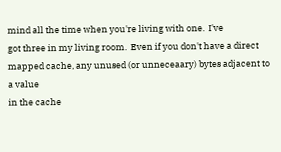mind all the time when you're living with one.  I've
got three in my living room.  Even if you don't have a direct
mapped cache, any unused (or unneceaary) bytes adjacent to a value
in the cache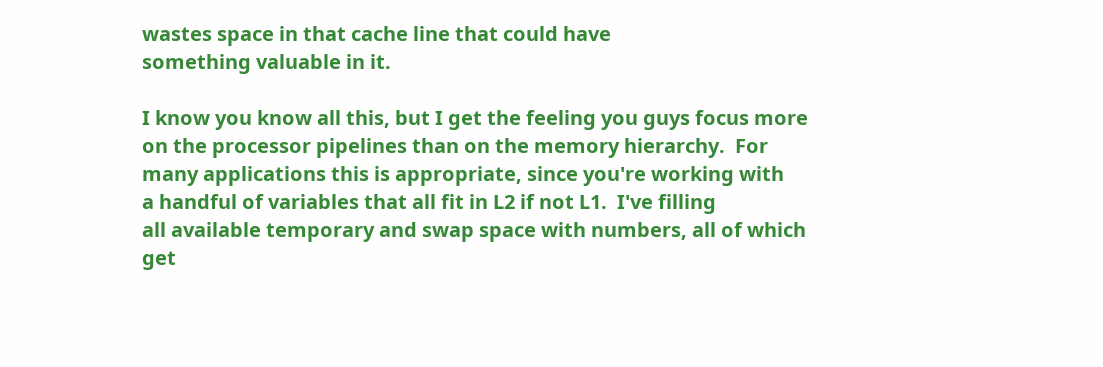wastes space in that cache line that could have
something valuable in it.

I know you know all this, but I get the feeling you guys focus more
on the processor pipelines than on the memory hierarchy.  For
many applications this is appropriate, since you're working with
a handful of variables that all fit in L2 if not L1.  I've filling
all available temporary and swap space with numbers, all of which
get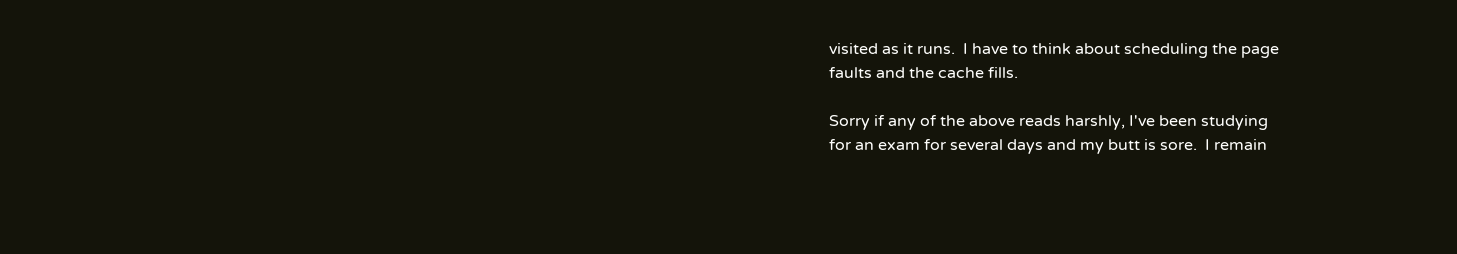visited as it runs.  I have to think about scheduling the page
faults and the cache fills.

Sorry if any of the above reads harshly, I've been studying
for an exam for several days and my butt is sore.  I remain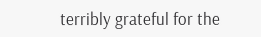terribly grateful for the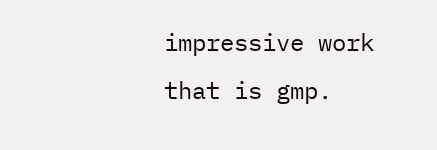impressive work that is gmp.